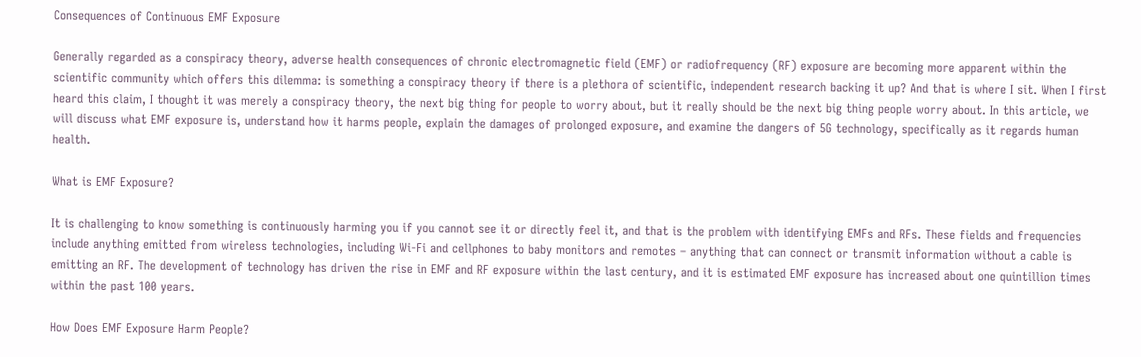Consequences of Continuous EMF Exposure

Generally regarded as a conspiracy theory, adverse health consequences of chronic electromagnetic field (EMF) or radiofrequency (RF) exposure are becoming more apparent within the scientific community which offers this dilemma: is something a conspiracy theory if there is a plethora of scientific, independent research backing it up? And that is where I sit. When I first heard this claim, I thought it was merely a conspiracy theory, the next big thing for people to worry about, but it really should be the next big thing people worry about. In this article, we will discuss what EMF exposure is, understand how it harms people, explain the damages of prolonged exposure, and examine the dangers of 5G technology, specifically as it regards human health.

What is EMF Exposure?

It is challenging to know something is continuously harming you if you cannot see it or directly feel it, and that is the problem with identifying EMFs and RFs. These fields and frequencies include anything emitted from wireless technologies, including Wi-Fi and cellphones to baby monitors and remotes – anything that can connect or transmit information without a cable is emitting an RF. The development of technology has driven the rise in EMF and RF exposure within the last century, and it is estimated EMF exposure has increased about one quintillion times within the past 100 years.

How Does EMF Exposure Harm People?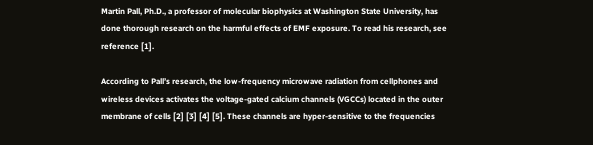Martin Pall, Ph.D., a professor of molecular biophysics at Washington State University, has done thorough research on the harmful effects of EMF exposure. To read his research, see reference [1].

According to Pall’s research, the low-frequency microwave radiation from cellphones and wireless devices activates the voltage-gated calcium channels (VGCCs) located in the outer membrane of cells [2] [3] [4] [5]. These channels are hyper-sensitive to the frequencies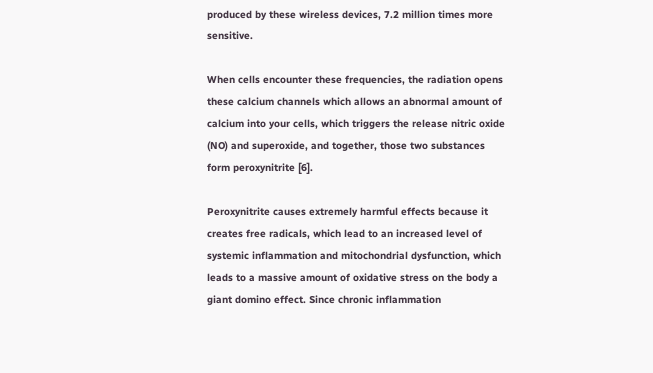produced by these wireless devices, 7.2 million times more sensitive.

When cells encounter these frequencies, the radiation opens these calcium channels which allows an abnormal amount of calcium into your cells, which triggers the release nitric oxide (NO) and superoxide, and together, those two substances form peroxynitrite [6].

Peroxynitrite causes extremely harmful effects because it creates free radicals, which lead to an increased level of systemic inflammation and mitochondrial dysfunction, which leads to a massive amount of oxidative stress on the body a giant domino effect. Since chronic inflammation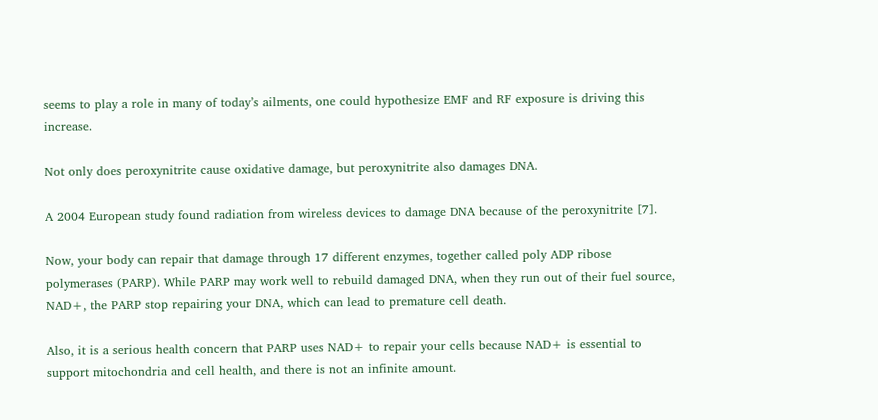seems to play a role in many of today’s ailments, one could hypothesize EMF and RF exposure is driving this increase.

Not only does peroxynitrite cause oxidative damage, but peroxynitrite also damages DNA.

A 2004 European study found radiation from wireless devices to damage DNA because of the peroxynitrite [7].

Now, your body can repair that damage through 17 different enzymes, together called poly ADP ribose polymerases (PARP). While PARP may work well to rebuild damaged DNA, when they run out of their fuel source, NAD+, the PARP stop repairing your DNA, which can lead to premature cell death.

Also, it is a serious health concern that PARP uses NAD+ to repair your cells because NAD+ is essential to support mitochondria and cell health, and there is not an infinite amount.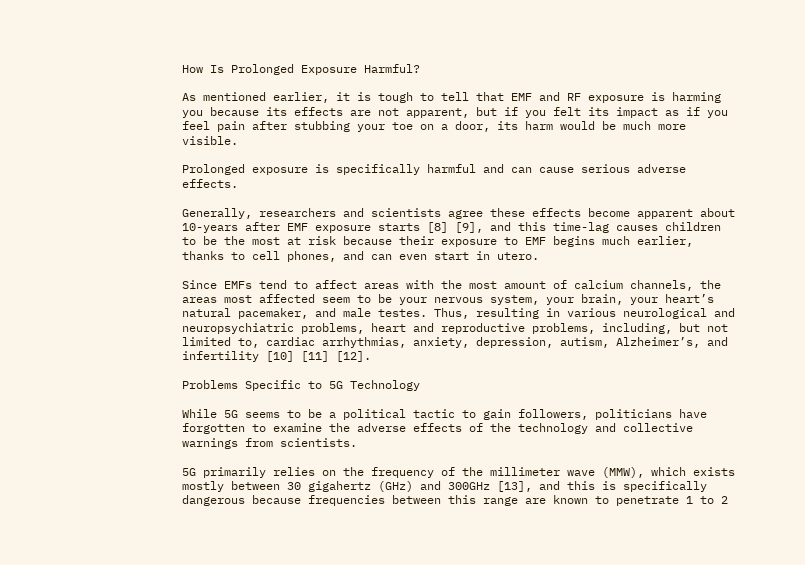How Is Prolonged Exposure Harmful?

As mentioned earlier, it is tough to tell that EMF and RF exposure is harming you because its effects are not apparent, but if you felt its impact as if you feel pain after stubbing your toe on a door, its harm would be much more visible.

Prolonged exposure is specifically harmful and can cause serious adverse effects.

Generally, researchers and scientists agree these effects become apparent about 10-years after EMF exposure starts [8] [9], and this time-lag causes children to be the most at risk because their exposure to EMF begins much earlier, thanks to cell phones, and can even start in utero.

Since EMFs tend to affect areas with the most amount of calcium channels, the areas most affected seem to be your nervous system, your brain, your heart’s natural pacemaker, and male testes. Thus, resulting in various neurological and neuropsychiatric problems, heart and reproductive problems, including, but not limited to, cardiac arrhythmias, anxiety, depression, autism, Alzheimer’s, and infertility [10] [11] [12].

Problems Specific to 5G Technology

While 5G seems to be a political tactic to gain followers, politicians have forgotten to examine the adverse effects of the technology and collective warnings from scientists.

5G primarily relies on the frequency of the millimeter wave (MMW), which exists mostly between 30 gigahertz (GHz) and 300GHz [13], and this is specifically dangerous because frequencies between this range are known to penetrate 1 to 2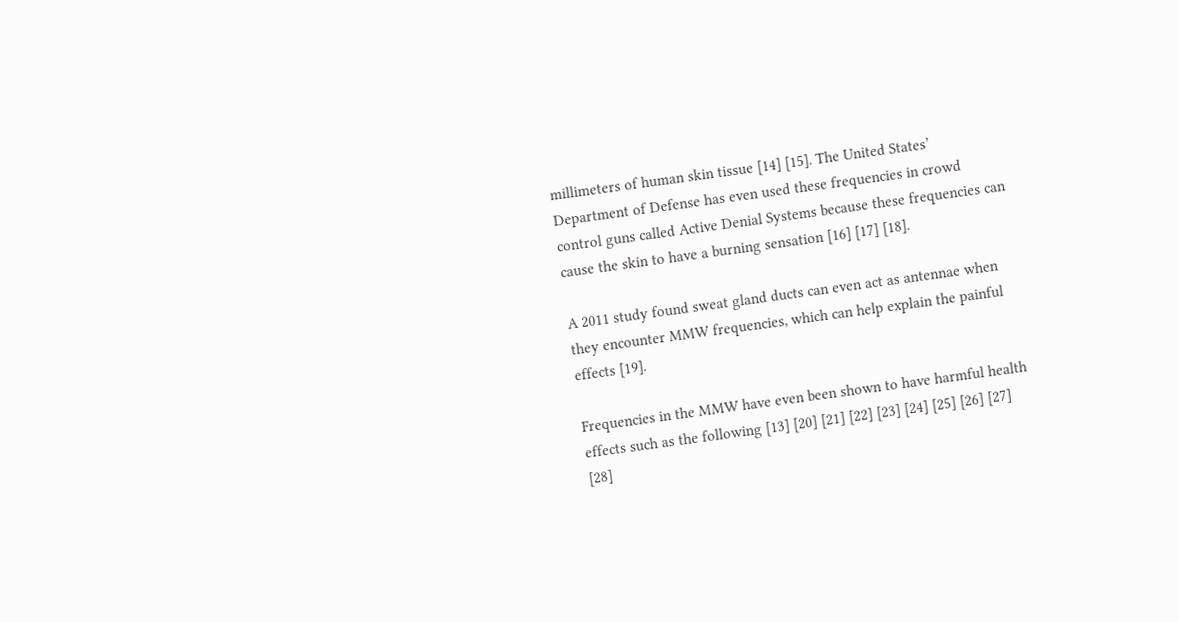millimeters of human skin tissue [14] [15]. The United States’ Department of Defense has even used these frequencies in crowd control guns called Active Denial Systems because these frequencies can cause the skin to have a burning sensation [16] [17] [18].

A 2011 study found sweat gland ducts can even act as antennae when they encounter MMW frequencies, which can help explain the painful effects [19].

Frequencies in the MMW have even been shown to have harmful health effects such as the following [13] [20] [21] [22] [23] [24] [25] [26] [27] [28]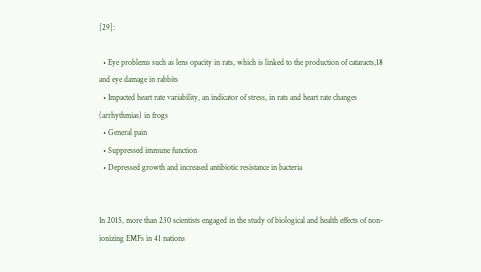[29]:

  • Eye problems such as lens opacity in rats, which is linked to the production of cataracts,18 and eye damage in rabbits
  • Impacted heart rate variability, an indicator of stress, in rats and heart rate changes (arrhythmias) in frogs
  • General pain
  • Suppressed immune function
  • Depressed growth and increased antibiotic resistance in bacteria


In 2015, more than 230 scientists engaged in the study of biological and health effects of non-ionizing EMFs in 41 nations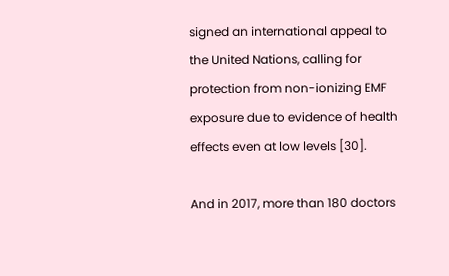signed an international appeal to the United Nations, calling for protection from non-ionizing EMF exposure due to evidence of health effects even at low levels [30].

And in 2017, more than 180 doctors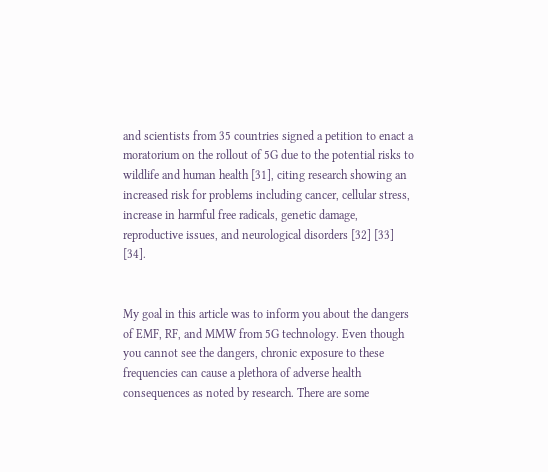and scientists from 35 countries signed a petition to enact a moratorium on the rollout of 5G due to the potential risks to wildlife and human health [31], citing research showing an increased risk for problems including cancer, cellular stress, increase in harmful free radicals, genetic damage, reproductive issues, and neurological disorders [32] [33] [34].


My goal in this article was to inform you about the dangers of EMF, RF, and MMW from 5G technology. Even though you cannot see the dangers, chronic exposure to these frequencies can cause a plethora of adverse health consequences as noted by research. There are some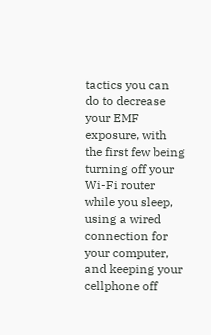tactics you can do to decrease your EMF exposure, with the first few being turning off your Wi-Fi router while you sleep, using a wired connection for your computer, and keeping your cellphone off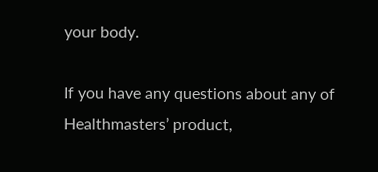your body.

If you have any questions about any of Healthmasters’ product,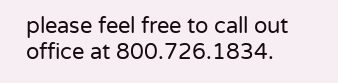please feel free to call out office at 800.726.1834.